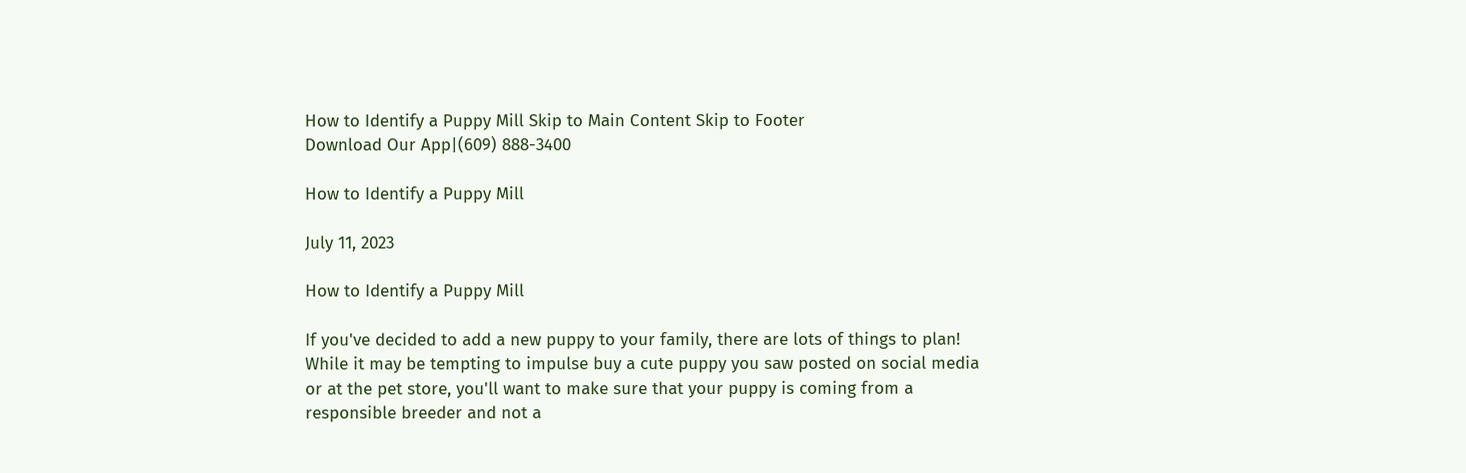How to Identify a Puppy Mill Skip to Main Content Skip to Footer
Download Our App|(609) 888-3400

How to Identify a Puppy Mill

July 11, 2023

How to Identify a Puppy Mill

If you've decided to add a new puppy to your family, there are lots of things to plan! While it may be tempting to impulse buy a cute puppy you saw posted on social media or at the pet store, you'll want to make sure that your puppy is coming from a responsible breeder and not a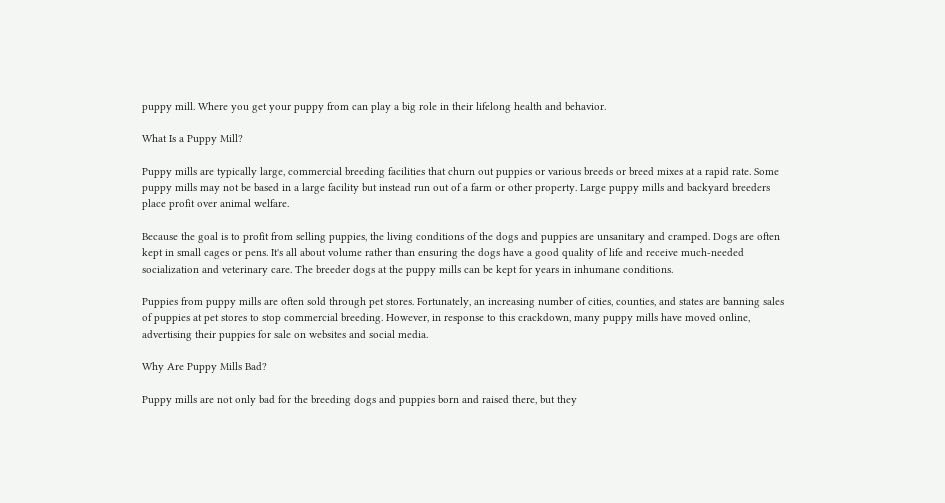puppy mill. Where you get your puppy from can play a big role in their lifelong health and behavior.

What Is a Puppy Mill?

Puppy mills are typically large, commercial breeding facilities that churn out puppies or various breeds or breed mixes at a rapid rate. Some puppy mills may not be based in a large facility but instead run out of a farm or other property. Large puppy mills and backyard breeders place profit over animal welfare.

Because the goal is to profit from selling puppies, the living conditions of the dogs and puppies are unsanitary and cramped. Dogs are often kept in small cages or pens. It's all about volume rather than ensuring the dogs have a good quality of life and receive much-needed socialization and veterinary care. The breeder dogs at the puppy mills can be kept for years in inhumane conditions.

Puppies from puppy mills are often sold through pet stores. Fortunately, an increasing number of cities, counties, and states are banning sales of puppies at pet stores to stop commercial breeding. However, in response to this crackdown, many puppy mills have moved online, advertising their puppies for sale on websites and social media.

Why Are Puppy Mills Bad?

Puppy mills are not only bad for the breeding dogs and puppies born and raised there, but they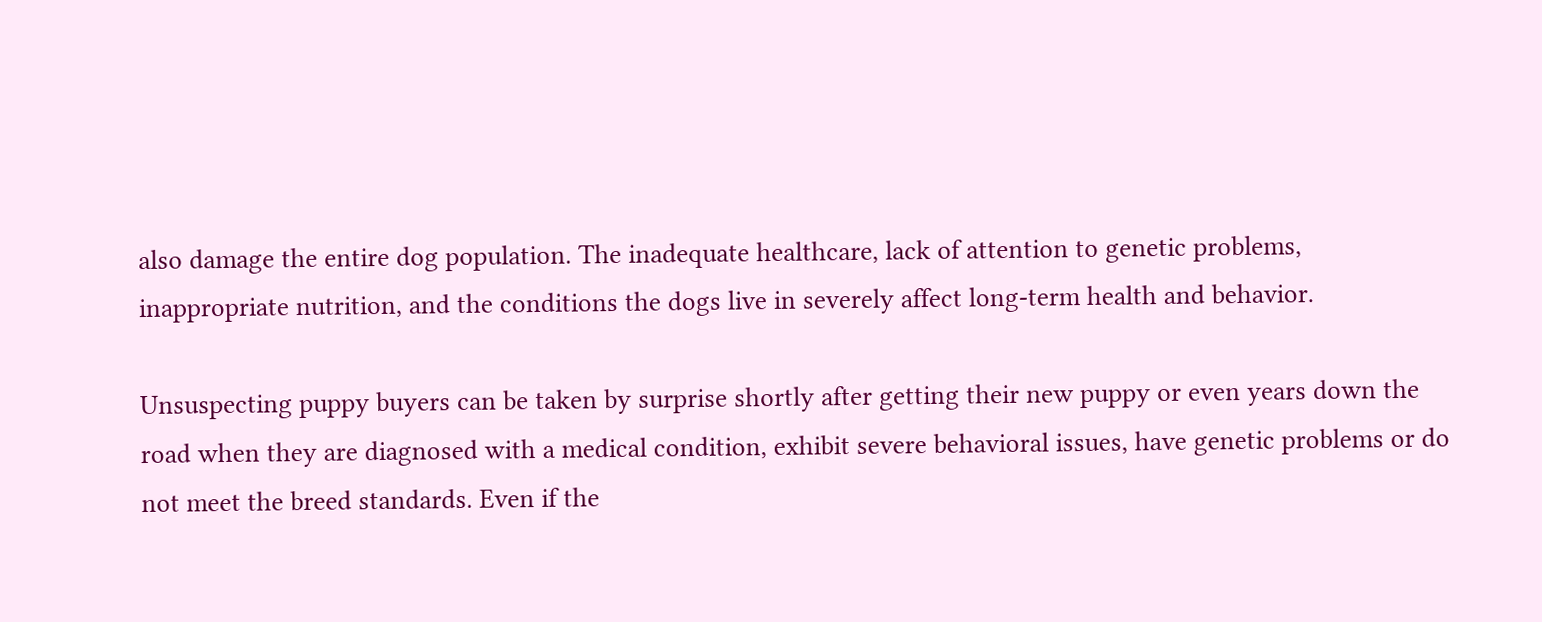also damage the entire dog population. The inadequate healthcare, lack of attention to genetic problems, inappropriate nutrition, and the conditions the dogs live in severely affect long-term health and behavior.

Unsuspecting puppy buyers can be taken by surprise shortly after getting their new puppy or even years down the road when they are diagnosed with a medical condition, exhibit severe behavioral issues, have genetic problems or do not meet the breed standards. Even if the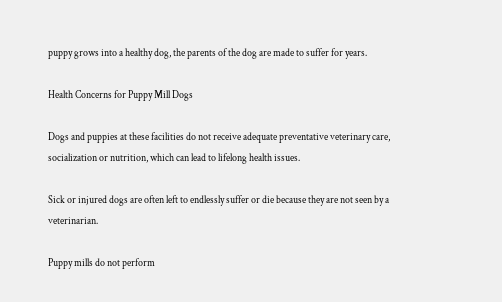puppy grows into a healthy dog, the parents of the dog are made to suffer for years.

Health Concerns for Puppy Mill Dogs

Dogs and puppies at these facilities do not receive adequate preventative veterinary care, socialization or nutrition, which can lead to lifelong health issues.

Sick or injured dogs are often left to endlessly suffer or die because they are not seen by a veterinarian.

Puppy mills do not perform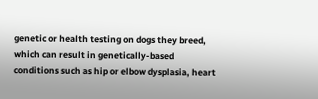genetic or health testing on dogs they breed, which can result in genetically-based conditions such as hip or elbow dysplasia, heart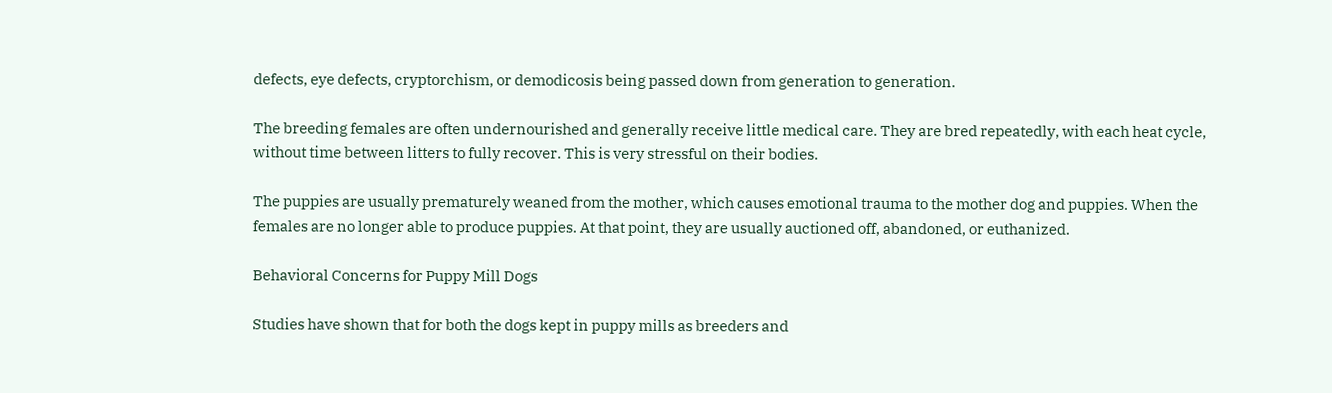defects, eye defects, cryptorchism, or demodicosis being passed down from generation to generation.

The breeding females are often undernourished and generally receive little medical care. They are bred repeatedly, with each heat cycle, without time between litters to fully recover. This is very stressful on their bodies.

The puppies are usually prematurely weaned from the mother, which causes emotional trauma to the mother dog and puppies. When the females are no longer able to produce puppies. At that point, they are usually auctioned off, abandoned, or euthanized.

Behavioral Concerns for Puppy Mill Dogs

Studies have shown that for both the dogs kept in puppy mills as breeders and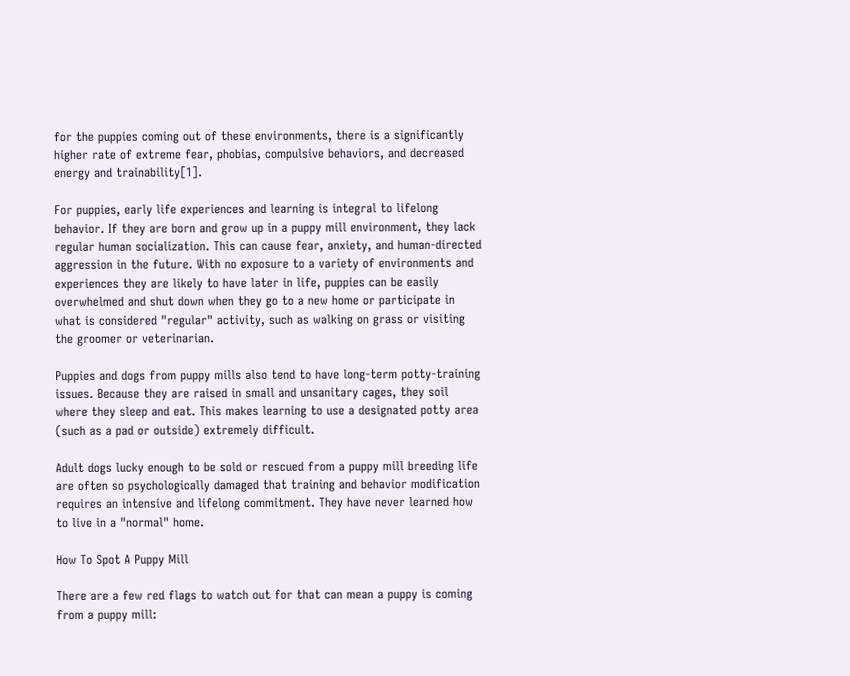for the puppies coming out of these environments, there is a significantly higher rate of extreme fear, phobias, compulsive behaviors, and decreased energy and trainability[1].

For puppies, early life experiences and learning is integral to lifelong behavior. If they are born and grow up in a puppy mill environment, they lack regular human socialization. This can cause fear, anxiety, and human-directed aggression in the future. With no exposure to a variety of environments and experiences they are likely to have later in life, puppies can be easily overwhelmed and shut down when they go to a new home or participate in what is considered "regular" activity, such as walking on grass or visiting the groomer or veterinarian.

Puppies and dogs from puppy mills also tend to have long-term potty-training issues. Because they are raised in small and unsanitary cages, they soil where they sleep and eat. This makes learning to use a designated potty area (such as a pad or outside) extremely difficult.

Adult dogs lucky enough to be sold or rescued from a puppy mill breeding life are often so psychologically damaged that training and behavior modification requires an intensive and lifelong commitment. They have never learned how to live in a "normal" home.

How To Spot A Puppy Mill

There are a few red flags to watch out for that can mean a puppy is coming from a puppy mill: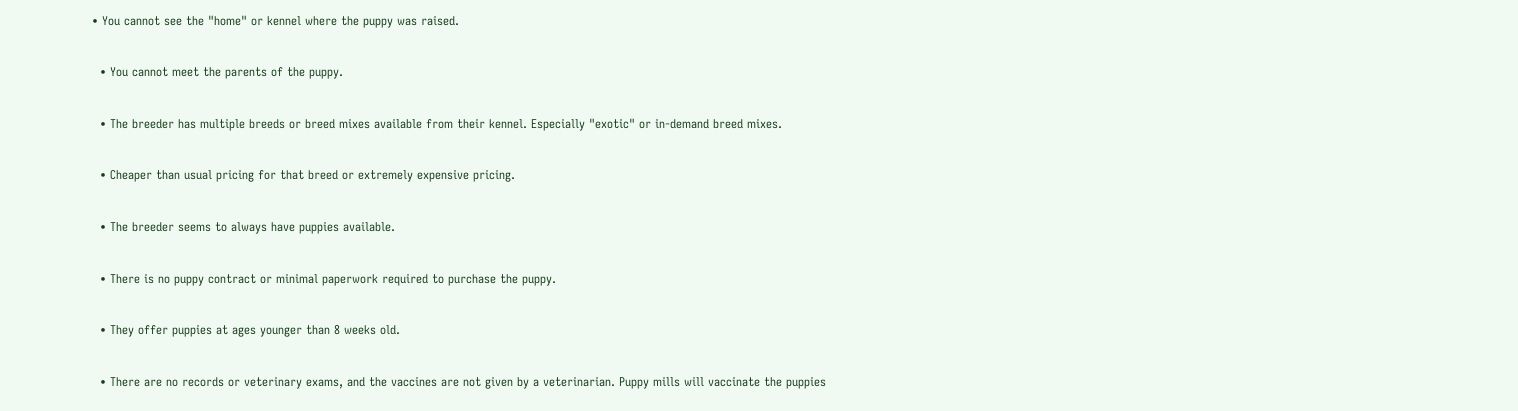• You cannot see the "home" or kennel where the puppy was raised.

  • You cannot meet the parents of the puppy.

  • The breeder has multiple breeds or breed mixes available from their kennel. Especially "exotic" or in-demand breed mixes.

  • Cheaper than usual pricing for that breed or extremely expensive pricing.

  • The breeder seems to always have puppies available.

  • There is no puppy contract or minimal paperwork required to purchase the puppy.

  • They offer puppies at ages younger than 8 weeks old.

  • There are no records or veterinary exams, and the vaccines are not given by a veterinarian. Puppy mills will vaccinate the puppies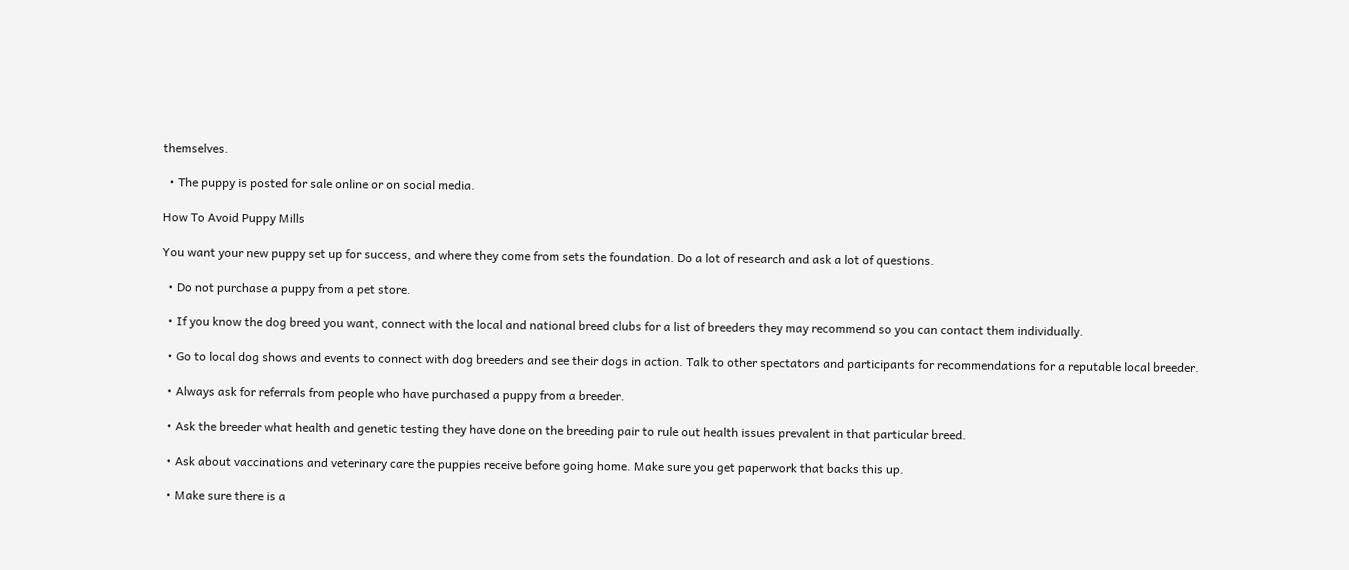themselves.

  • The puppy is posted for sale online or on social media.

How To Avoid Puppy Mills

You want your new puppy set up for success, and where they come from sets the foundation. Do a lot of research and ask a lot of questions.

  • Do not purchase a puppy from a pet store.

  • If you know the dog breed you want, connect with the local and national breed clubs for a list of breeders they may recommend so you can contact them individually.

  • Go to local dog shows and events to connect with dog breeders and see their dogs in action. Talk to other spectators and participants for recommendations for a reputable local breeder.

  • Always ask for referrals from people who have purchased a puppy from a breeder.

  • Ask the breeder what health and genetic testing they have done on the breeding pair to rule out health issues prevalent in that particular breed.

  • Ask about vaccinations and veterinary care the puppies receive before going home. Make sure you get paperwork that backs this up.

  • Make sure there is a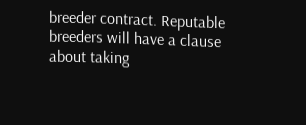breeder contract. Reputable breeders will have a clause about taking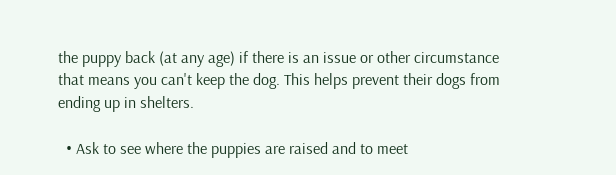the puppy back (at any age) if there is an issue or other circumstance that means you can't keep the dog. This helps prevent their dogs from ending up in shelters.

  • Ask to see where the puppies are raised and to meet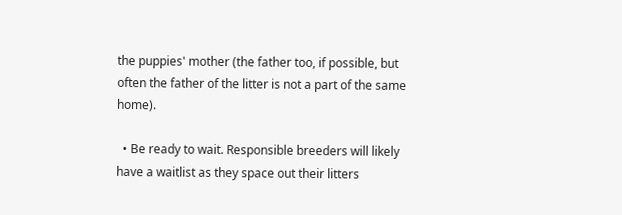the puppies' mother (the father too, if possible, but often the father of the litter is not a part of the same home).

  • Be ready to wait. Responsible breeders will likely have a waitlist as they space out their litters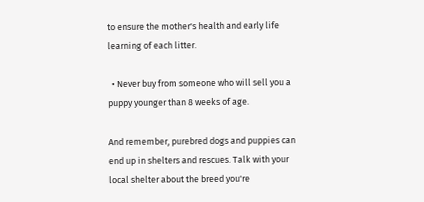to ensure the mother's health and early life learning of each litter.

  • Never buy from someone who will sell you a puppy younger than 8 weeks of age.

And remember, purebred dogs and puppies can end up in shelters and rescues. Talk with your local shelter about the breed you're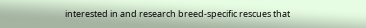interested in and research breed-specific rescues that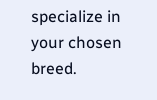specialize in your chosen breed.